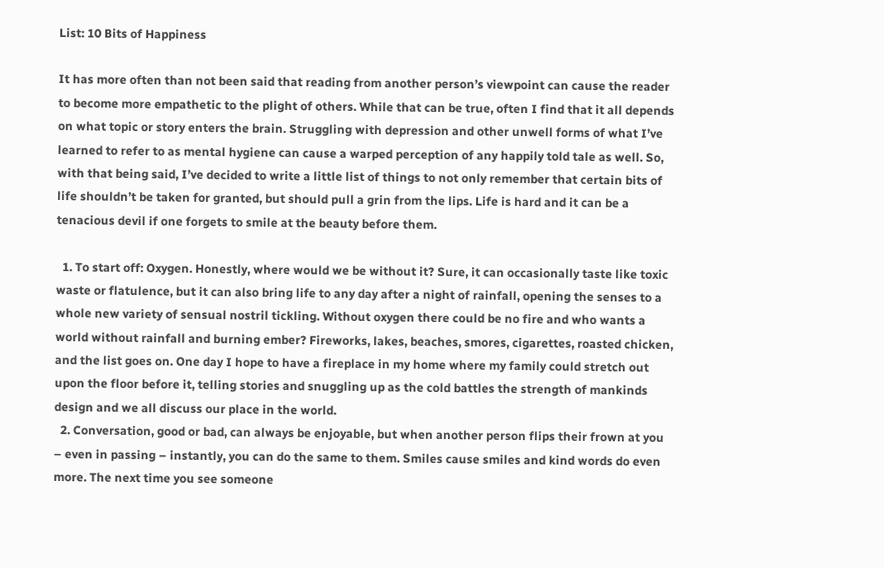List: 10 Bits of Happiness

It has more often than not been said that reading from another person’s viewpoint can cause the reader to become more empathetic to the plight of others. While that can be true, often I find that it all depends on what topic or story enters the brain. Struggling with depression and other unwell forms of what I’ve learned to refer to as mental hygiene can cause a warped perception of any happily told tale as well. So, with that being said, I’ve decided to write a little list of things to not only remember that certain bits of life shouldn’t be taken for granted, but should pull a grin from the lips. Life is hard and it can be a tenacious devil if one forgets to smile at the beauty before them.

  1. To start off: Oxygen. Honestly, where would we be without it? Sure, it can occasionally taste like toxic waste or flatulence, but it can also bring life to any day after a night of rainfall, opening the senses to a whole new variety of sensual nostril tickling. Without oxygen there could be no fire and who wants a world without rainfall and burning ember? Fireworks, lakes, beaches, smores, cigarettes, roasted chicken, and the list goes on. One day I hope to have a fireplace in my home where my family could stretch out upon the floor before it, telling stories and snuggling up as the cold battles the strength of mankinds design and we all discuss our place in the world.
  2. Conversation, good or bad, can always be enjoyable, but when another person flips their frown at you – even in passing – instantly, you can do the same to them. Smiles cause smiles and kind words do even more. The next time you see someone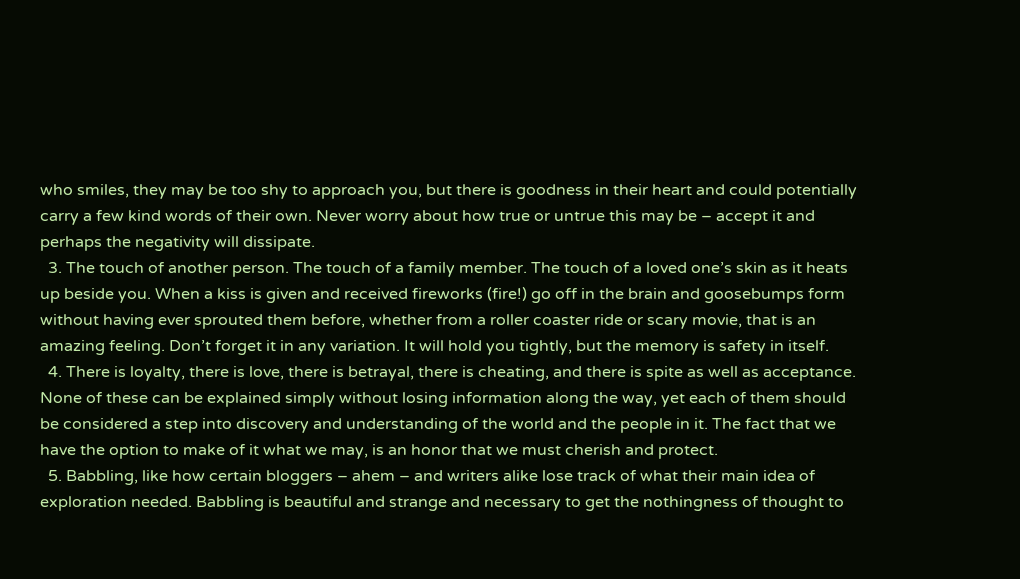who smiles, they may be too shy to approach you, but there is goodness in their heart and could potentially carry a few kind words of their own. Never worry about how true or untrue this may be – accept it and perhaps the negativity will dissipate.
  3. The touch of another person. The touch of a family member. The touch of a loved one’s skin as it heats up beside you. When a kiss is given and received fireworks (fire!) go off in the brain and goosebumps form without having ever sprouted them before, whether from a roller coaster ride or scary movie, that is an amazing feeling. Don’t forget it in any variation. It will hold you tightly, but the memory is safety in itself.
  4. There is loyalty, there is love, there is betrayal, there is cheating, and there is spite as well as acceptance. None of these can be explained simply without losing information along the way, yet each of them should be considered a step into discovery and understanding of the world and the people in it. The fact that we have the option to make of it what we may, is an honor that we must cherish and protect.
  5. Babbling, like how certain bloggers – ahem – and writers alike lose track of what their main idea of exploration needed. Babbling is beautiful and strange and necessary to get the nothingness of thought to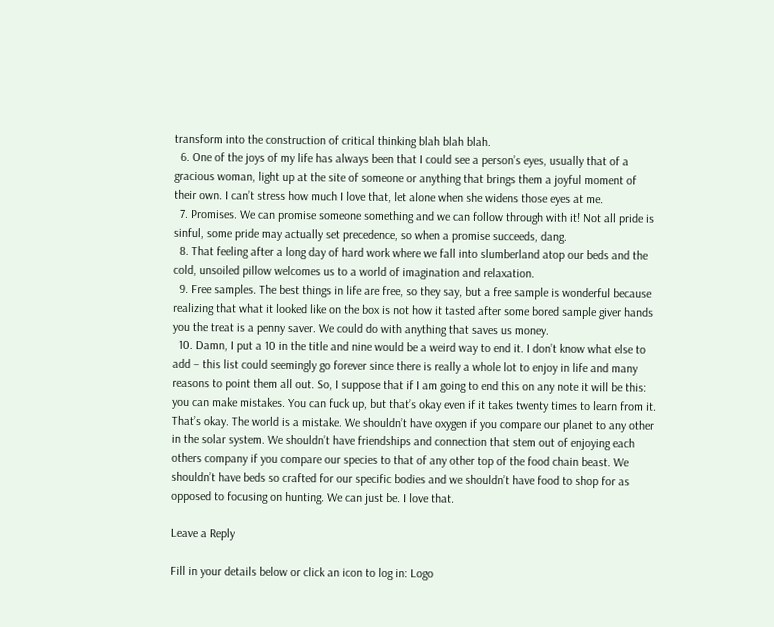transform into the construction of critical thinking blah blah blah.
  6. One of the joys of my life has always been that I could see a person’s eyes, usually that of a gracious woman, light up at the site of someone or anything that brings them a joyful moment of their own. I can’t stress how much I love that, let alone when she widens those eyes at me.
  7. Promises. We can promise someone something and we can follow through with it! Not all pride is sinful, some pride may actually set precedence, so when a promise succeeds, dang.
  8. That feeling after a long day of hard work where we fall into slumberland atop our beds and the cold, unsoiled pillow welcomes us to a world of imagination and relaxation.
  9. Free samples. The best things in life are free, so they say, but a free sample is wonderful because realizing that what it looked like on the box is not how it tasted after some bored sample giver hands you the treat is a penny saver. We could do with anything that saves us money.
  10. Damn, I put a 10 in the title and nine would be a weird way to end it. I don’t know what else to add – this list could seemingly go forever since there is really a whole lot to enjoy in life and many reasons to point them all out. So, I suppose that if I am going to end this on any note it will be this: you can make mistakes. You can fuck up, but that’s okay even if it takes twenty times to learn from it. That’s okay. The world is a mistake. We shouldn’t have oxygen if you compare our planet to any other in the solar system. We shouldn’t have friendships and connection that stem out of enjoying each others company if you compare our species to that of any other top of the food chain beast. We shouldn’t have beds so crafted for our specific bodies and we shouldn’t have food to shop for as opposed to focusing on hunting. We can just be. I love that.

Leave a Reply

Fill in your details below or click an icon to log in: Logo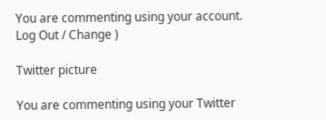You are commenting using your account. Log Out / Change )

Twitter picture

You are commenting using your Twitter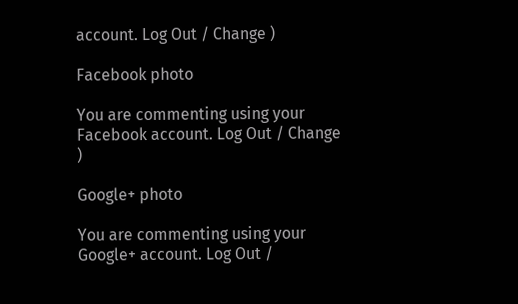account. Log Out / Change )

Facebook photo

You are commenting using your Facebook account. Log Out / Change )

Google+ photo

You are commenting using your Google+ account. Log Out /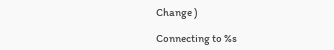Change )

Connecting to %s